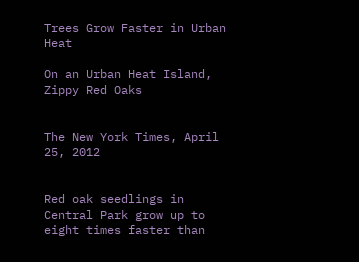Trees Grow Faster in Urban Heat

On an Urban Heat Island, Zippy Red Oaks


The New York Times, April 25, 2012


Red oak seedlings in Central Park grow up to eight times faster than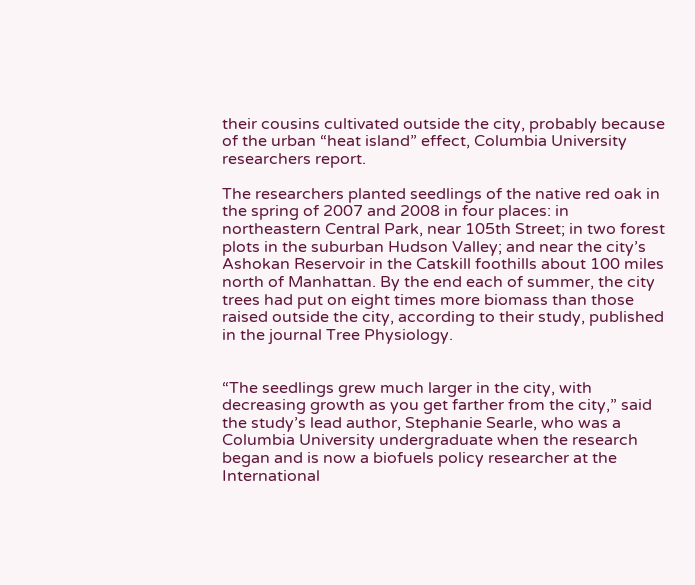their cousins cultivated outside the city, probably because of the urban “heat island” effect, Columbia University researchers report.

The researchers planted seedlings of the native red oak in the spring of 2007 and 2008 in four places: in northeastern Central Park, near 105th Street; in two forest plots in the suburban Hudson Valley; and near the city’s Ashokan Reservoir in the Catskill foothills about 100 miles north of Manhattan. By the end each of summer, the city trees had put on eight times more biomass than those raised outside the city, according to their study, published in the journal Tree Physiology.


“The seedlings grew much larger in the city, with decreasing growth as you get farther from the city,” said the study’s lead author, Stephanie Searle, who was a Columbia University undergraduate when the research began and is now a biofuels policy researcher at the International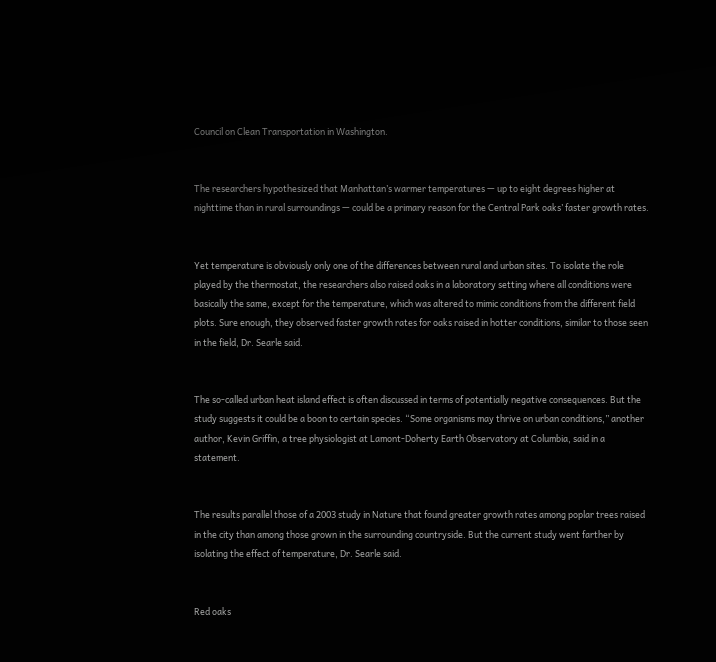Council on Clean Transportation in Washington.


The researchers hypothesized that Manhattan’s warmer temperatures — up to eight degrees higher at nighttime than in rural surroundings — could be a primary reason for the Central Park oaks’ faster growth rates.


Yet temperature is obviously only one of the differences between rural and urban sites. To isolate the role played by the thermostat, the researchers also raised oaks in a laboratory setting where all conditions were basically the same, except for the temperature, which was altered to mimic conditions from the different field plots. Sure enough, they observed faster growth rates for oaks raised in hotter conditions, similar to those seen in the field, Dr. Searle said.


The so-called urban heat island effect is often discussed in terms of potentially negative consequences. But the study suggests it could be a boon to certain species. “Some organisms may thrive on urban conditions,” another author, Kevin Griffin, a tree physiologist at Lamont-Doherty Earth Observatory at Columbia, said in a statement.


The results parallel those of a 2003 study in Nature that found greater growth rates among poplar trees raised in the city than among those grown in the surrounding countryside. But the current study went farther by isolating the effect of temperature, Dr. Searle said.


Red oaks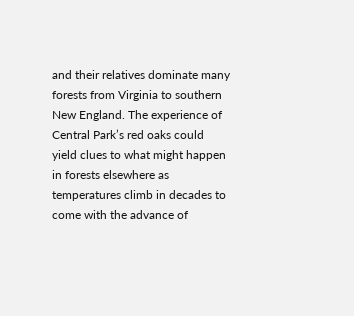and their relatives dominate many forests from Virginia to southern New England. The experience of Central Park’s red oaks could yield clues to what might happen in forests elsewhere as temperatures climb in decades to come with the advance of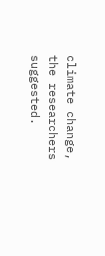climate change, the researchers suggested.